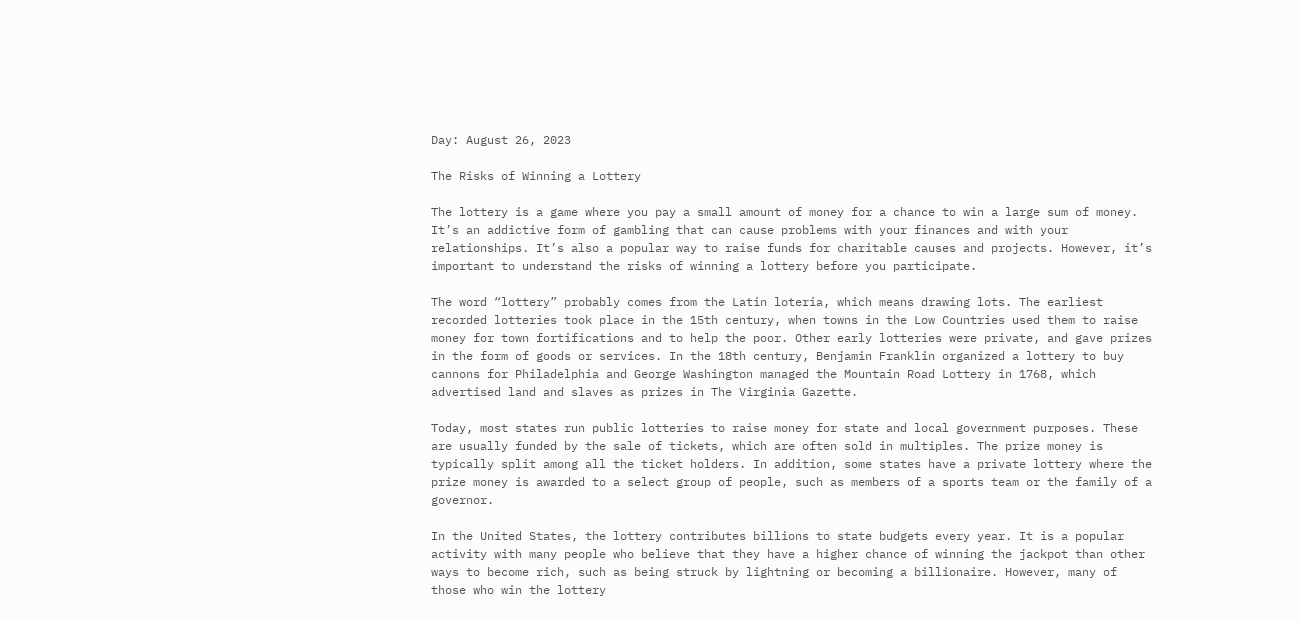Day: August 26, 2023

The Risks of Winning a Lottery

The lottery is a game where you pay a small amount of money for a chance to win a large sum of money. It’s an addictive form of gambling that can cause problems with your finances and with your relationships. It’s also a popular way to raise funds for charitable causes and projects. However, it’s important to understand the risks of winning a lottery before you participate.

The word “lottery” probably comes from the Latin loteria, which means drawing lots. The earliest recorded lotteries took place in the 15th century, when towns in the Low Countries used them to raise money for town fortifications and to help the poor. Other early lotteries were private, and gave prizes in the form of goods or services. In the 18th century, Benjamin Franklin organized a lottery to buy cannons for Philadelphia and George Washington managed the Mountain Road Lottery in 1768, which advertised land and slaves as prizes in The Virginia Gazette.

Today, most states run public lotteries to raise money for state and local government purposes. These are usually funded by the sale of tickets, which are often sold in multiples. The prize money is typically split among all the ticket holders. In addition, some states have a private lottery where the prize money is awarded to a select group of people, such as members of a sports team or the family of a governor.

In the United States, the lottery contributes billions to state budgets every year. It is a popular activity with many people who believe that they have a higher chance of winning the jackpot than other ways to become rich, such as being struck by lightning or becoming a billionaire. However, many of those who win the lottery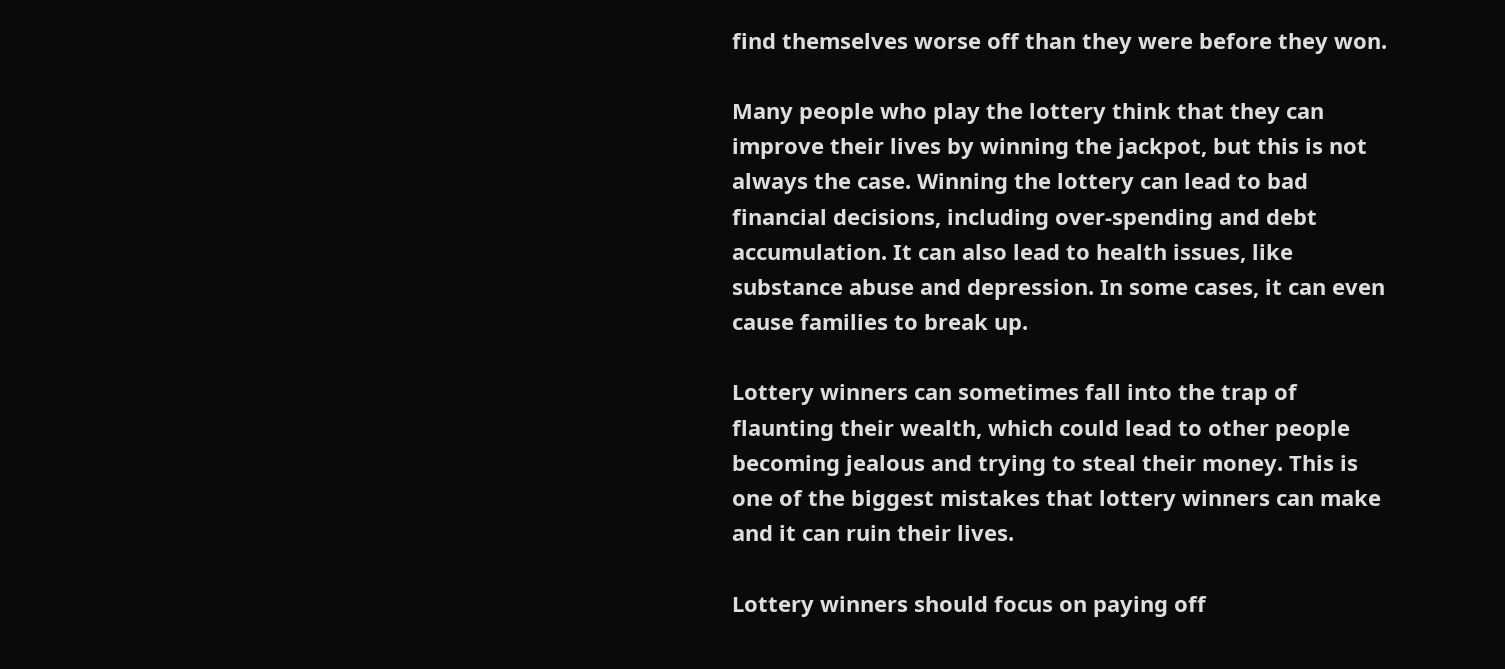find themselves worse off than they were before they won.

Many people who play the lottery think that they can improve their lives by winning the jackpot, but this is not always the case. Winning the lottery can lead to bad financial decisions, including over-spending and debt accumulation. It can also lead to health issues, like substance abuse and depression. In some cases, it can even cause families to break up.

Lottery winners can sometimes fall into the trap of flaunting their wealth, which could lead to other people becoming jealous and trying to steal their money. This is one of the biggest mistakes that lottery winners can make and it can ruin their lives.

Lottery winners should focus on paying off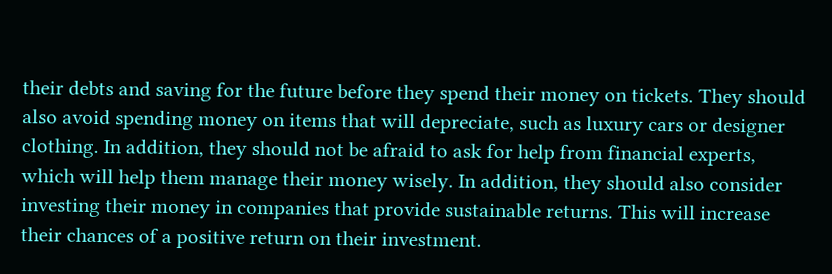their debts and saving for the future before they spend their money on tickets. They should also avoid spending money on items that will depreciate, such as luxury cars or designer clothing. In addition, they should not be afraid to ask for help from financial experts, which will help them manage their money wisely. In addition, they should also consider investing their money in companies that provide sustainable returns. This will increase their chances of a positive return on their investment.